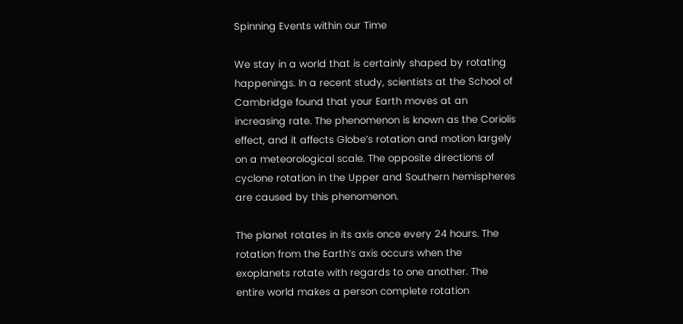Spinning Events within our Time

We stay in a world that is certainly shaped by rotating happenings. In a recent study, scientists at the School of Cambridge found that your Earth moves at an increasing rate. The phenomenon is known as the Coriolis effect, and it affects Globe’s rotation and motion largely on a meteorological scale. The opposite directions of cyclone rotation in the Upper and Southern hemispheres are caused by this phenomenon.

The planet rotates in its axis once every 24 hours. The rotation from the Earth’s axis occurs when the exoplanets rotate with regards to one another. The entire world makes a person complete rotation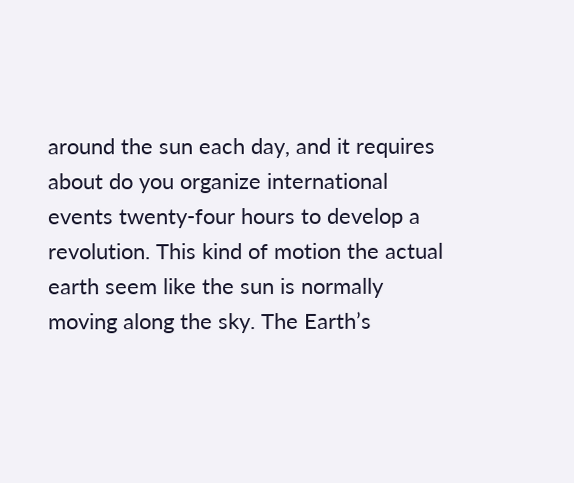around the sun each day, and it requires about do you organize international events twenty-four hours to develop a revolution. This kind of motion the actual earth seem like the sun is normally moving along the sky. The Earth’s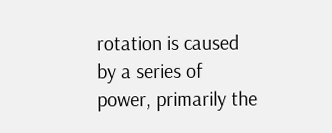rotation is caused by a series of power, primarily the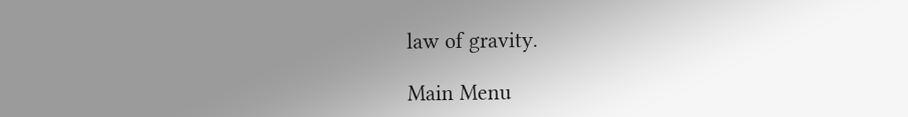law of gravity.

Main Menu